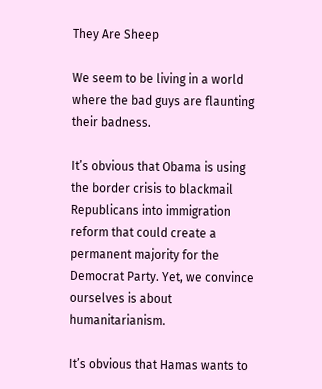They Are Sheep

We seem to be living in a world where the bad guys are flaunting their badness.

It’s obvious that Obama is using the border crisis to blackmail Republicans into immigration reform that could create a permanent majority for the Democrat Party. Yet, we convince ourselves is about humanitarianism.

It’s obvious that Hamas wants to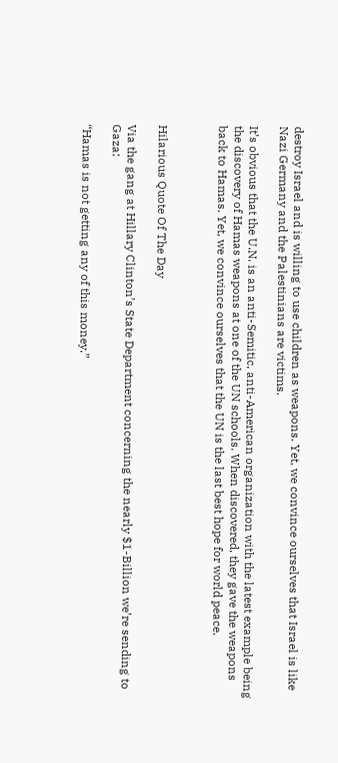destroy Israel and is willing to use children as weapons. Yet, we convince ourselves that Israel is like Nazi Germany and the Palestinians are victims.

It’s obvious that the U.N. is an anti-Semitic, anti-American organization with the latest example being the discovery of Hamas weapons at one of the UN schools. When discovered, they gave the weapons back to Hamas. Yet, we convince ourselves that the UN is the last best hope for world peace.



Hilarious Quote Of The Day

Via the gang at Hillary Clinton’s State Department concerning the nearly $1-Billion we’re sending to Gaza:

“Hamas is not getting any of this money.”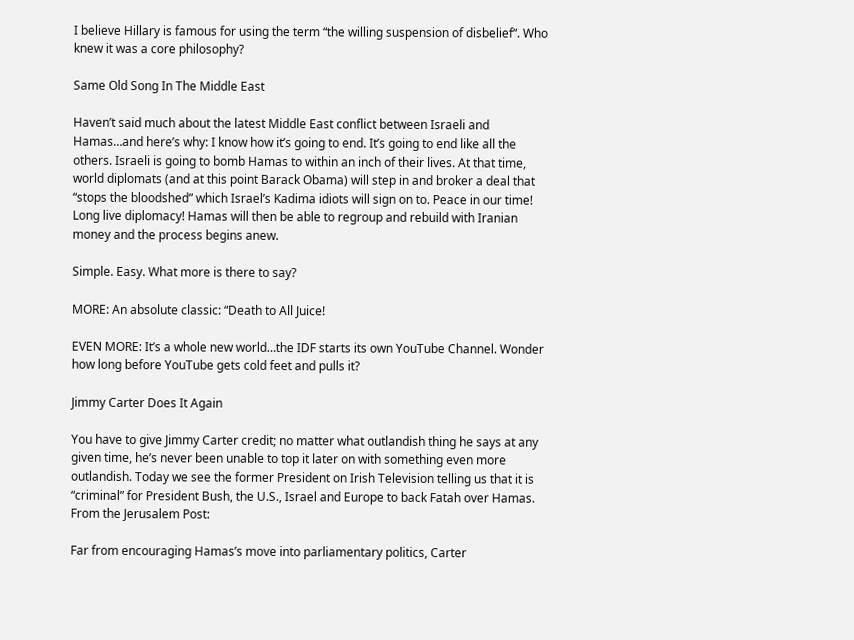I believe Hillary is famous for using the term “the willing suspension of disbelief“. Who knew it was a core philosophy?

Same Old Song In The Middle East

Haven’t said much about the latest Middle East conflict between Israeli and Hamas…and here’s why: I know how it’s going to end. It’s going to end like all the others. Israeli is going to bomb Hamas to within an inch of their lives. At that time, world diplomats (and at this point Barack Obama) will step in and broker a deal that “stops the bloodshed” which Israel’s Kadima idiots will sign on to. Peace in our time! Long live diplomacy! Hamas will then be able to regroup and rebuild with Iranian money and the process begins anew.

Simple. Easy. What more is there to say?

MORE: An absolute classic: “Death to All Juice!

EVEN MORE: It’s a whole new world…the IDF starts its own YouTube Channel. Wonder how long before YouTube gets cold feet and pulls it?

Jimmy Carter Does It Again

You have to give Jimmy Carter credit; no matter what outlandish thing he says at any given time, he’s never been unable to top it later on with something even more outlandish. Today we see the former President on Irish Television telling us that it is “criminal” for President Bush, the U.S., Israel and Europe to back Fatah over Hamas. From the Jerusalem Post:

Far from encouraging Hamas’s move into parliamentary politics, Carter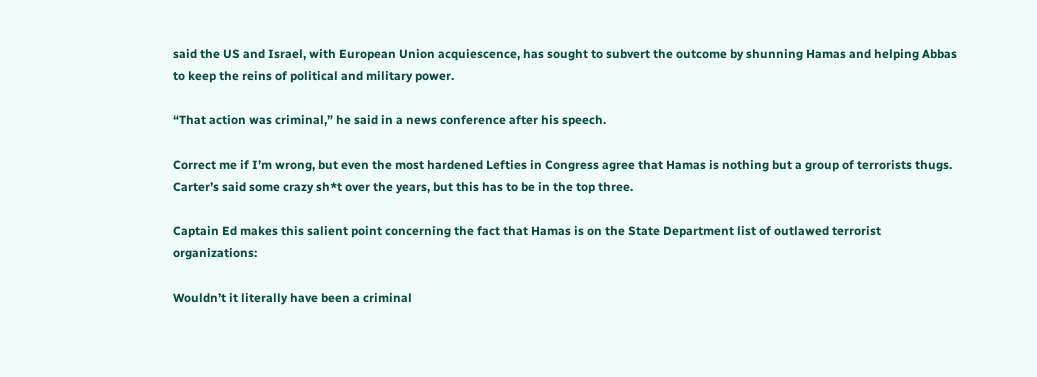said the US and Israel, with European Union acquiescence, has sought to subvert the outcome by shunning Hamas and helping Abbas to keep the reins of political and military power.

“That action was criminal,” he said in a news conference after his speech.

Correct me if I’m wrong, but even the most hardened Lefties in Congress agree that Hamas is nothing but a group of terrorists thugs. Carter’s said some crazy sh*t over the years, but this has to be in the top three.

Captain Ed makes this salient point concerning the fact that Hamas is on the State Department list of outlawed terrorist organizations:

Wouldn’t it literally have been a criminal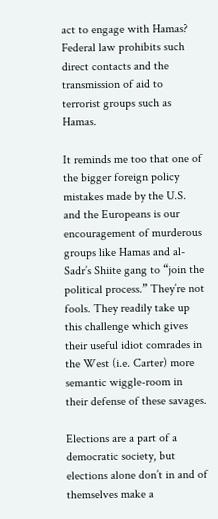act to engage with Hamas? Federal law prohibits such direct contacts and the transmission of aid to terrorist groups such as Hamas.

It reminds me too that one of the bigger foreign policy mistakes made by the U.S. and the Europeans is our encouragement of murderous groups like Hamas and al-Sadr’s Shiite gang to “join the political process.” They’re not fools. They readily take up this challenge which gives their useful idiot comrades in the West (i.e. Carter) more semantic wiggle-room in their defense of these savages.

Elections are a part of a democratic society, but elections alone don’t in and of themselves make a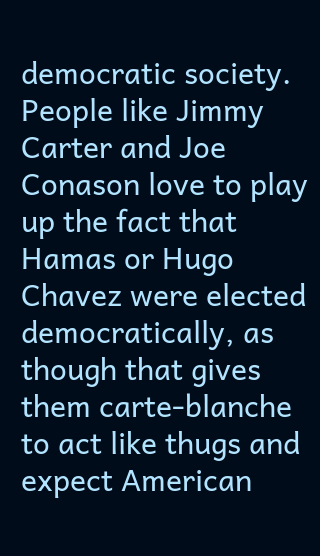democratic society. People like Jimmy Carter and Joe Conason love to play up the fact that Hamas or Hugo Chavez were elected democratically, as though that gives them carte-blanche to act like thugs and expect American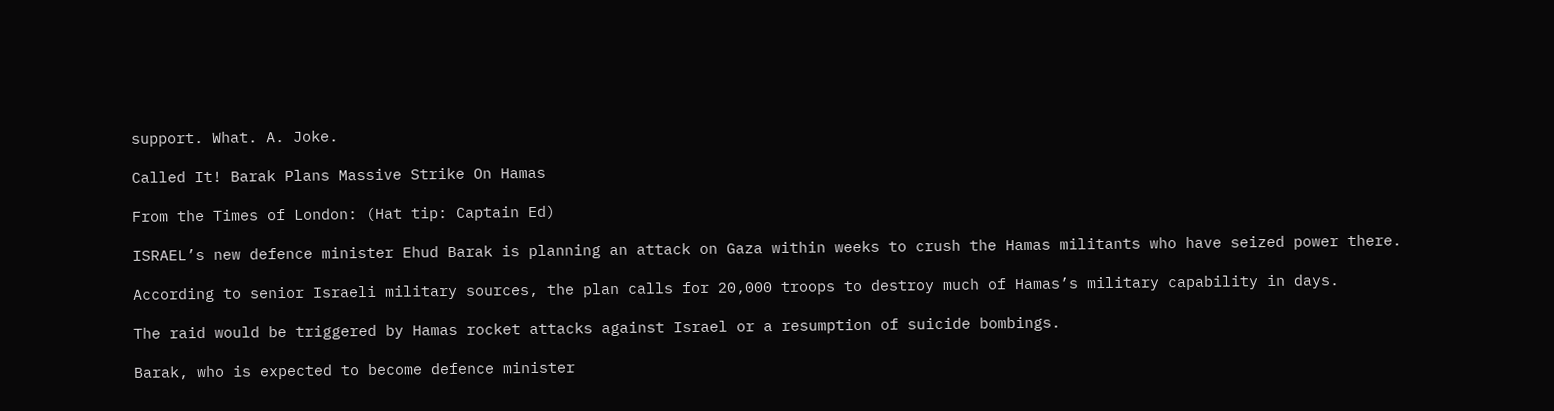support. What. A. Joke.

Called It! Barak Plans Massive Strike On Hamas

From the Times of London: (Hat tip: Captain Ed)

ISRAEL’s new defence minister Ehud Barak is planning an attack on Gaza within weeks to crush the Hamas militants who have seized power there.

According to senior Israeli military sources, the plan calls for 20,000 troops to destroy much of Hamas’s military capability in days.

The raid would be triggered by Hamas rocket attacks against Israel or a resumption of suicide bombings.

Barak, who is expected to become defence minister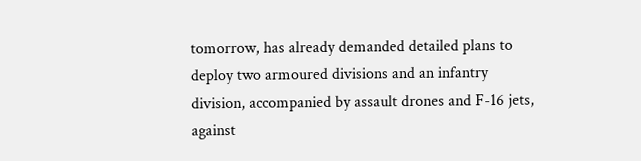tomorrow, has already demanded detailed plans to deploy two armoured divisions and an infantry division, accompanied by assault drones and F-16 jets, against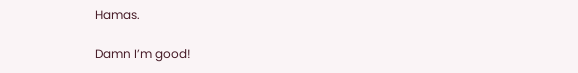Hamas.

Damn I’m good!